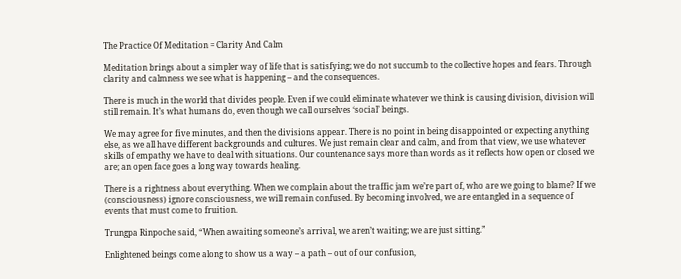The Practice Of Meditation = Clarity And Calm

Meditation brings about a simpler way of life that is satisfying; we do not succumb to the collective hopes and fears. Through clarity and calmness we see what is happening – and the consequences.

There is much in the world that divides people. Even if we could eliminate whatever we think is causing division, division will still remain. It’s what humans do, even though we call ourselves ‘social’ beings.

We may agree for five minutes, and then the divisions appear. There is no point in being disappointed or expecting anything else, as we all have different backgrounds and cultures. We just remain clear and calm, and from that view, we use whatever skills of empathy we have to deal with situations. Our countenance says more than words as it reflects how open or closed we are; an open face goes a long way towards healing.

There is a rightness about everything. When we complain about the traffic jam we’re part of, who are we going to blame? If we (consciousness) ignore consciousness, we will remain confused. By becoming involved, we are entangled in a sequence of events that must come to fruition.

Trungpa Rinpoche said, “When awaiting someone’s arrival, we aren’t waiting; we are just sitting.”

Enlightened beings come along to show us a way – a path – out of our confusion,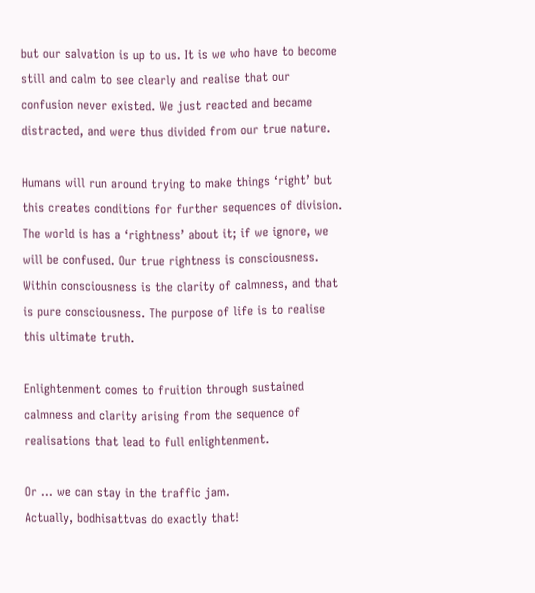but our salvation is up to us. It is we who have to become still and calm to see clearly and realise that our confusion never existed. We just reacted and became distracted, and were thus divided from our true nature.

Humans will run around trying to make things ‘right’ but this creates conditions for further sequences of division. The world is has a ‘rightness’ about it; if we ignore, we will be confused. Our true rightness is consciousness. Within consciousness is the clarity of calmness, and that is pure consciousness. The purpose of life is to realise this ultimate truth.

Enlightenment comes to fruition through sustained calmness and clarity arising from the sequence of realisations that lead to full enlightenment.

Or … we can stay in the traffic jam.
Actually, bodhisattvas do exactly that!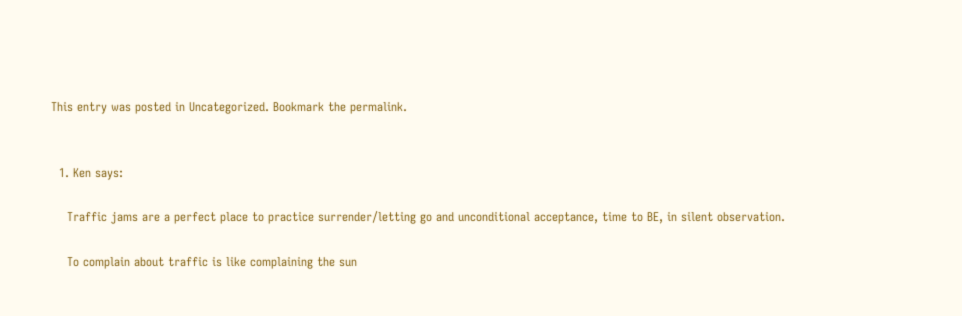This entry was posted in Uncategorized. Bookmark the permalink.


  1. Ken says:

    Traffic jams are a perfect place to practice surrender/letting go and unconditional acceptance, time to BE, in silent observation.

    To complain about traffic is like complaining the sun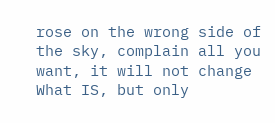rose on the wrong side of the sky, complain all you want, it will not change What IS, but only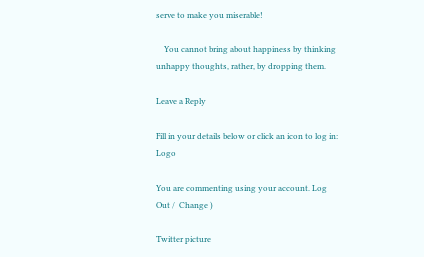serve to make you miserable!

    You cannot bring about happiness by thinking unhappy thoughts, rather, by dropping them.

Leave a Reply

Fill in your details below or click an icon to log in: Logo

You are commenting using your account. Log Out /  Change )

Twitter picture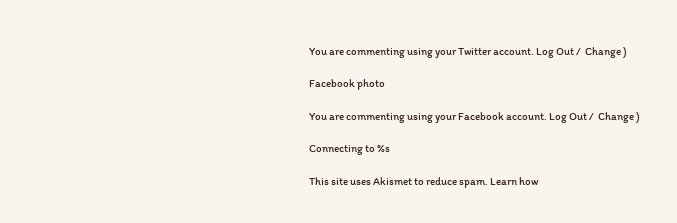You are commenting using your Twitter account. Log Out /  Change )

Facebook photo

You are commenting using your Facebook account. Log Out /  Change )

Connecting to %s

This site uses Akismet to reduce spam. Learn how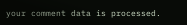your comment data is processed.